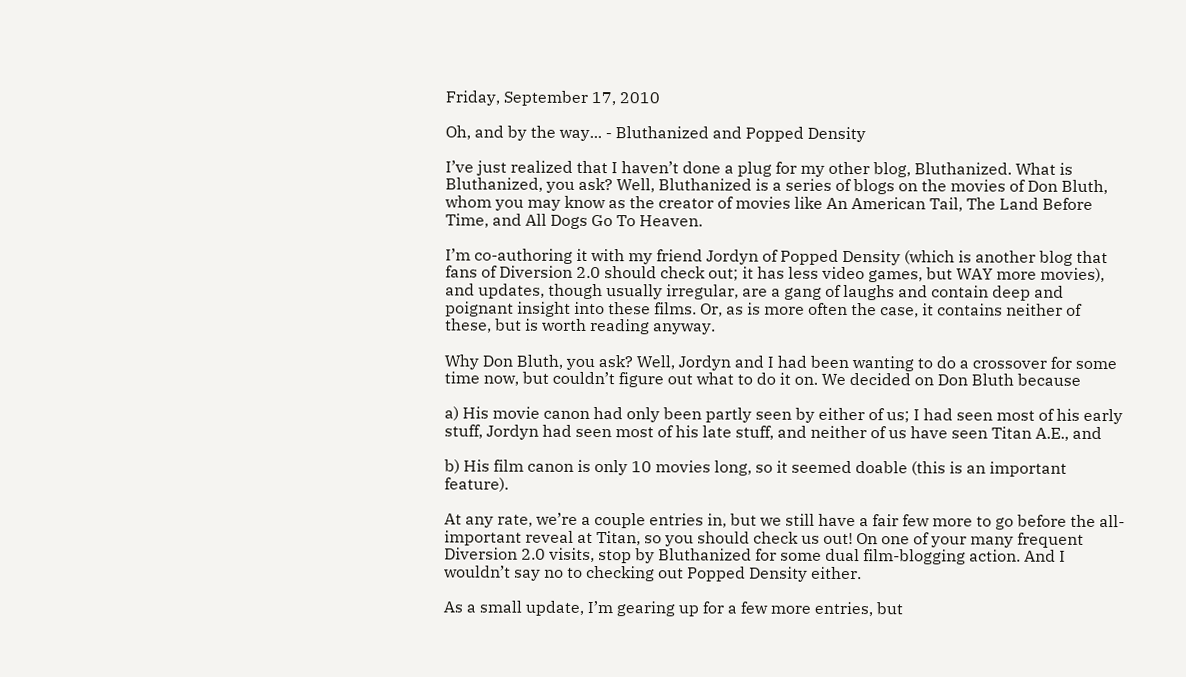Friday, September 17, 2010

Oh, and by the way... - Bluthanized and Popped Density

I’ve just realized that I haven’t done a plug for my other blog, Bluthanized. What is Bluthanized, you ask? Well, Bluthanized is a series of blogs on the movies of Don Bluth, whom you may know as the creator of movies like An American Tail, The Land Before Time, and All Dogs Go To Heaven.

I’m co-authoring it with my friend Jordyn of Popped Density (which is another blog that fans of Diversion 2.0 should check out; it has less video games, but WAY more movies), and updates, though usually irregular, are a gang of laughs and contain deep and poignant insight into these films. Or, as is more often the case, it contains neither of these, but is worth reading anyway.

Why Don Bluth, you ask? Well, Jordyn and I had been wanting to do a crossover for some time now, but couldn’t figure out what to do it on. We decided on Don Bluth because

a) His movie canon had only been partly seen by either of us; I had seen most of his early stuff, Jordyn had seen most of his late stuff, and neither of us have seen Titan A.E., and

b) His film canon is only 10 movies long, so it seemed doable (this is an important feature).

At any rate, we’re a couple entries in, but we still have a fair few more to go before the all-important reveal at Titan, so you should check us out! On one of your many frequent Diversion 2.0 visits, stop by Bluthanized for some dual film-blogging action. And I wouldn’t say no to checking out Popped Density either.

As a small update, I’m gearing up for a few more entries, but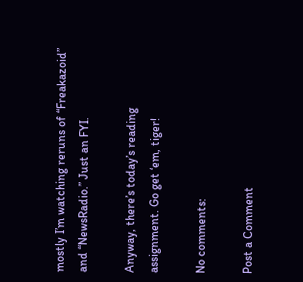mostly I’m watching reruns of “Freakazoid” and “NewsRadio.” Just an FYI.

Anyway, there’s today’s reading assignment. Go get ‘em, tiger!

No comments:

Post a Comment